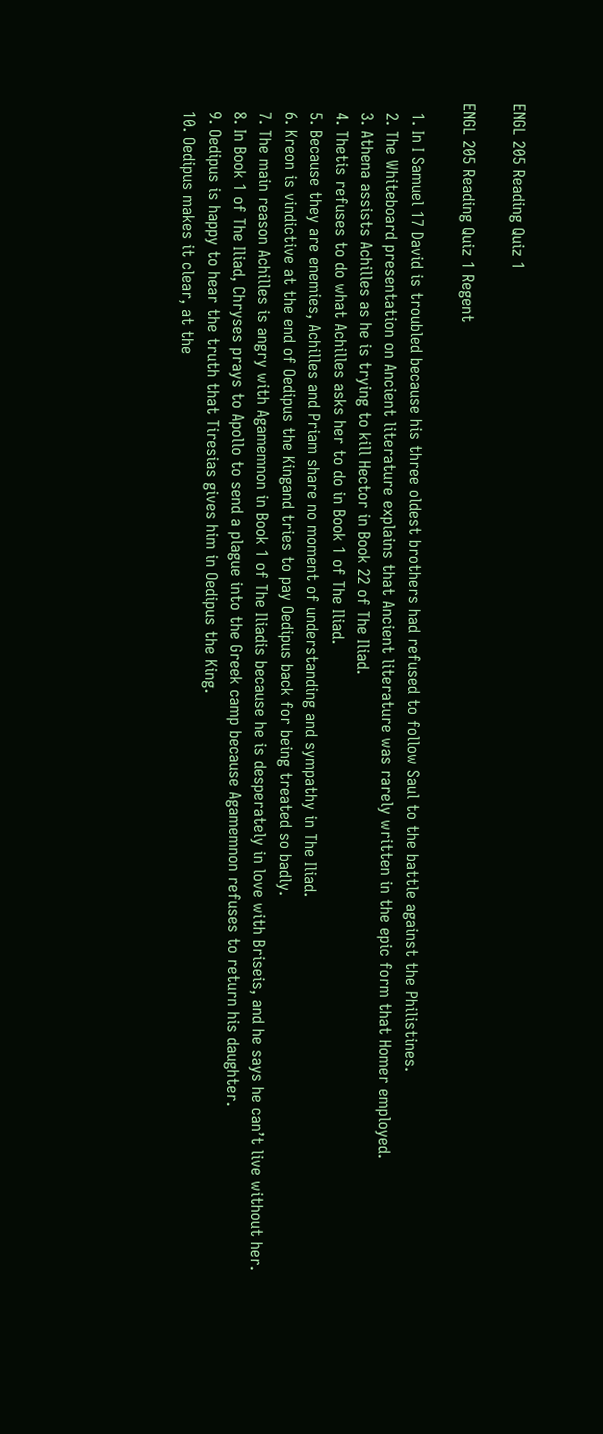ENGL 205 Reading Quiz 1

ENGL 205 Reading Quiz 1 Regent

  1. In I Samuel 17 David is troubled because his three oldest brothers had refused to follow Saul to the battle against the Philistines.
  2. The Whiteboard presentation on Ancient literature explains that Ancient literature was rarely written in the epic form that Homer employed.
  3. Athena assists Achilles as he is trying to kill Hector in Book 22 of The Iliad.
  4. Thetis refuses to do what Achilles asks her to do in Book 1 of The Iliad.
  5. Because they are enemies, Achilles and Priam share no moment of understanding and sympathy in The Iliad.
  6. Kreon is vindictive at the end of Oedipus the Kingand tries to pay Oedipus back for being treated so badly.
  7. The main reason Achilles is angry with Agamemnon in Book 1 of The Iliadis because he is desperately in love with Briseis, and he says he can’t live without her.
  8. In Book 1 of The Iliad, Chryses prays to Apollo to send a plague into the Greek camp because Agamemnon refuses to return his daughter.
  9. Oedipus is happy to hear the truth that Tiresias gives him in Oedipus the King.
  10. Oedipus makes it clear, at the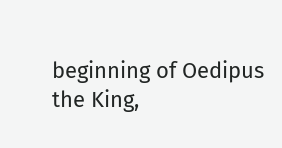beginning of Oedipus the King,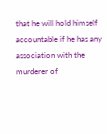that he will hold himself accountable if he has any association with the murderer of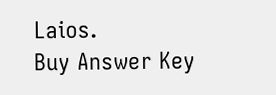Laios.
Buy Answer Key